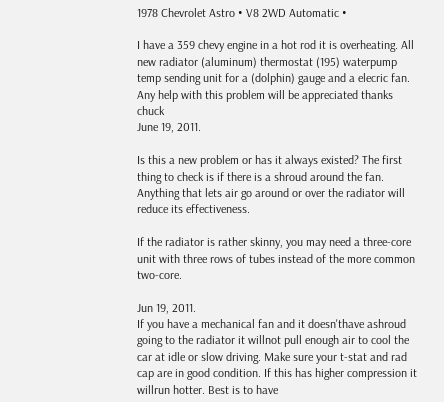1978 Chevrolet Astro • V8 2WD Automatic •

I have a 359 chevy engine in a hot rod it is overheating. All new radiator (aluminum) thermostat (195) waterpump temp sending unit for a (dolphin) gauge and a elecric fan. Any help with this problem will be appreciated thanks chuck
June 19, 2011.

Is this a new problem or has it always existed? The first thing to check is if there is a shroud around the fan. Anything that lets air go around or over the radiator will reduce its effectiveness.

If the radiator is rather skinny, you may need a three-core unit with three rows of tubes instead of the more common two-core.

Jun 19, 2011.
If you have a mechanical fan and it doesn'thave ashroud going to the radiator it willnot pull enough air to cool the car at idle or slow driving. Make sure your t-stat and rad cap are in good condition. If this has higher compression it willrun hotter. Best is to have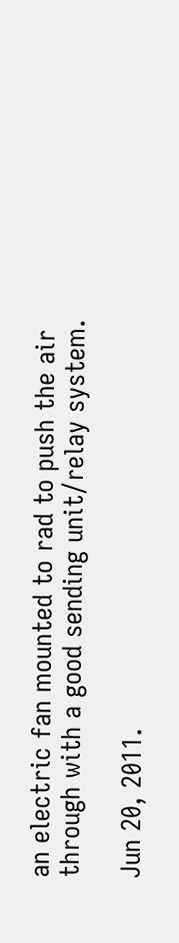an electric fan mounted to rad to push the air through with a good sending unit/relay system.

Jun 20, 2011.